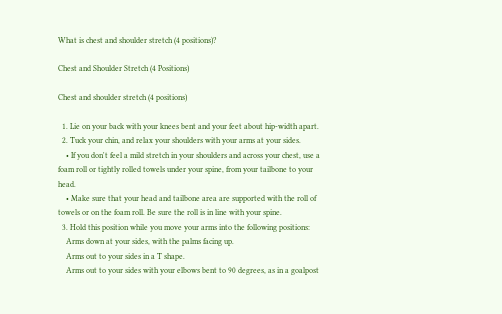What is chest and shoulder stretch (4 positions)?

Chest and Shoulder Stretch (4 Positions)

Chest and shoulder stretch (4 positions)

  1. Lie on your back with your knees bent and your feet about hip-width apart.
  2. Tuck your chin, and relax your shoulders with your arms at your sides.
    • If you don't feel a mild stretch in your shoulders and across your chest, use a foam roll or tightly rolled towels under your spine, from your tailbone to your head.
    • Make sure that your head and tailbone area are supported with the roll of towels or on the foam roll. Be sure the roll is in line with your spine.
  3. Hold this position while you move your arms into the following positions:
    Arms down at your sides, with the palms facing up.
    Arms out to your sides in a T shape.
    Arms out to your sides with your elbows bent to 90 degrees, as in a goalpost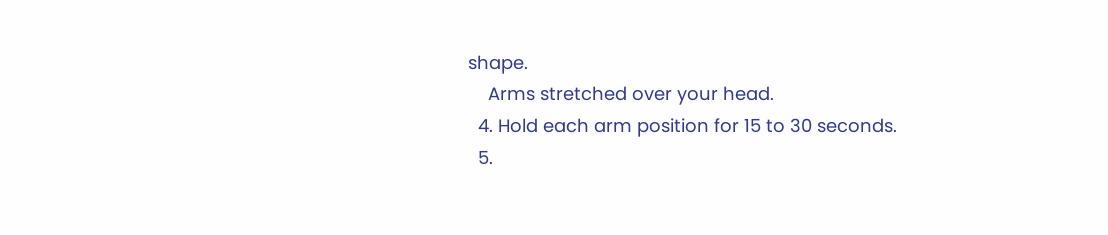shape.
    Arms stretched over your head.
  4. Hold each arm position for 15 to 30 seconds.
  5.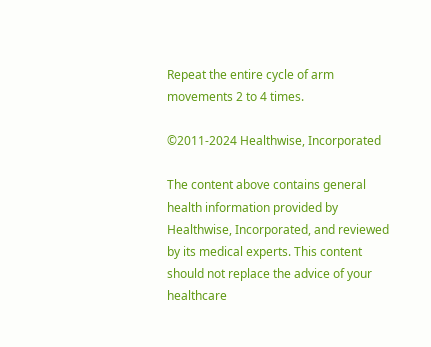Repeat the entire cycle of arm movements 2 to 4 times.

©2011-2024 Healthwise, Incorporated

The content above contains general health information provided by Healthwise, Incorporated, and reviewed by its medical experts. This content should not replace the advice of your healthcare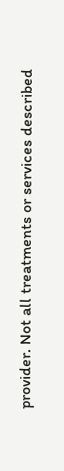provider. Not all treatments or services described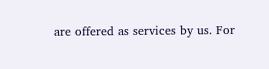are offered as services by us. For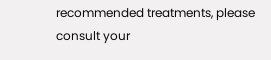recommended treatments, please consult your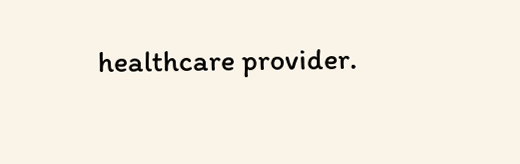healthcare provider.